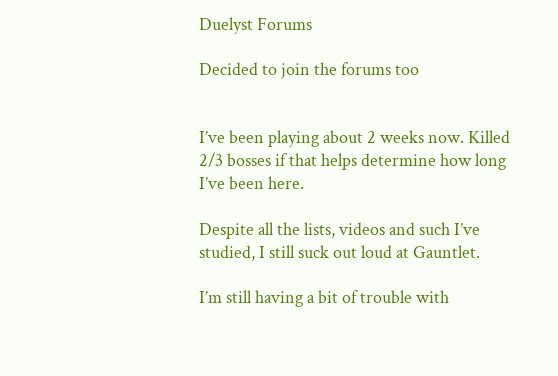Duelyst Forums

Decided to join the forums too


I’ve been playing about 2 weeks now. Killed 2/3 bosses if that helps determine how long I’ve been here.

Despite all the lists, videos and such I’ve studied, I still suck out loud at Gauntlet.

I’m still having a bit of trouble with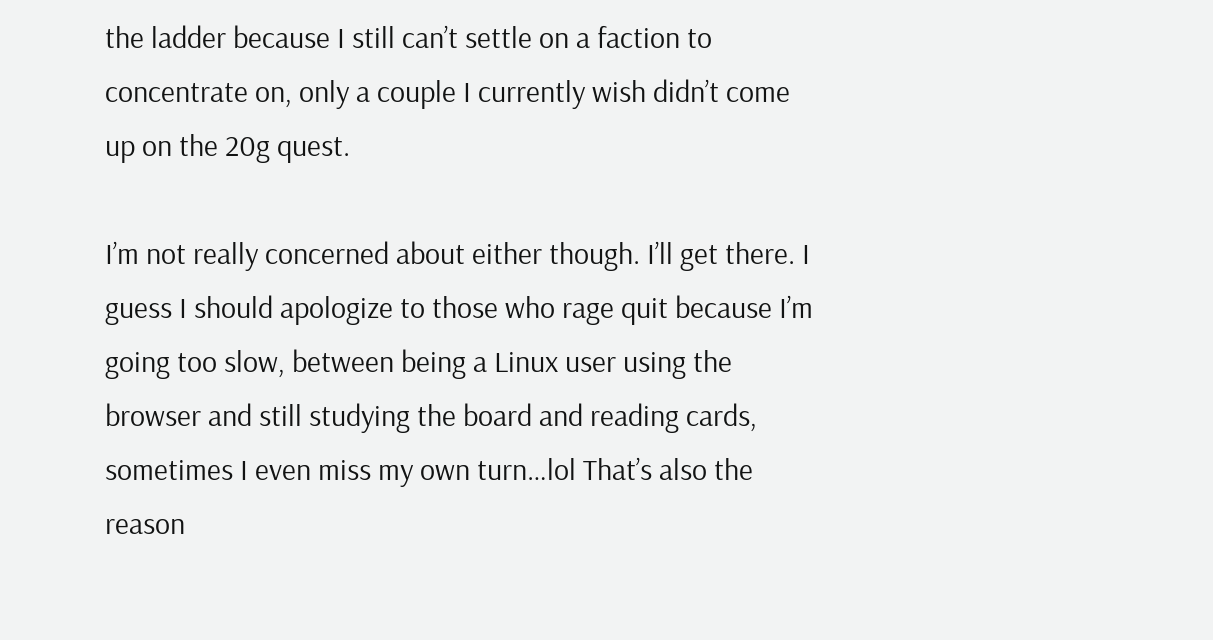the ladder because I still can’t settle on a faction to concentrate on, only a couple I currently wish didn’t come up on the 20g quest.

I’m not really concerned about either though. I’ll get there. I guess I should apologize to those who rage quit because I’m going too slow, between being a Linux user using the browser and still studying the board and reading cards, sometimes I even miss my own turn…lol That’s also the reason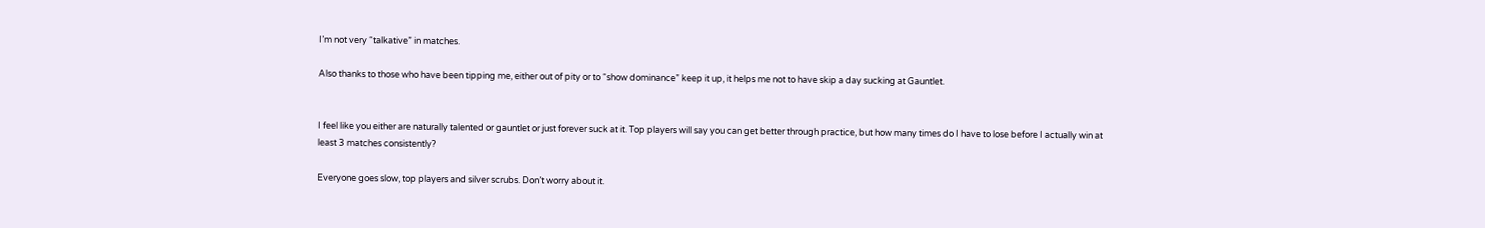I’m not very “talkative” in matches.

Also thanks to those who have been tipping me, either out of pity or to “show dominance” keep it up, it helps me not to have skip a day sucking at Gauntlet.


I feel like you either are naturally talented or gauntlet or just forever suck at it. Top players will say you can get better through practice, but how many times do I have to lose before I actually win at least 3 matches consistently?

Everyone goes slow, top players and silver scrubs. Don’t worry about it.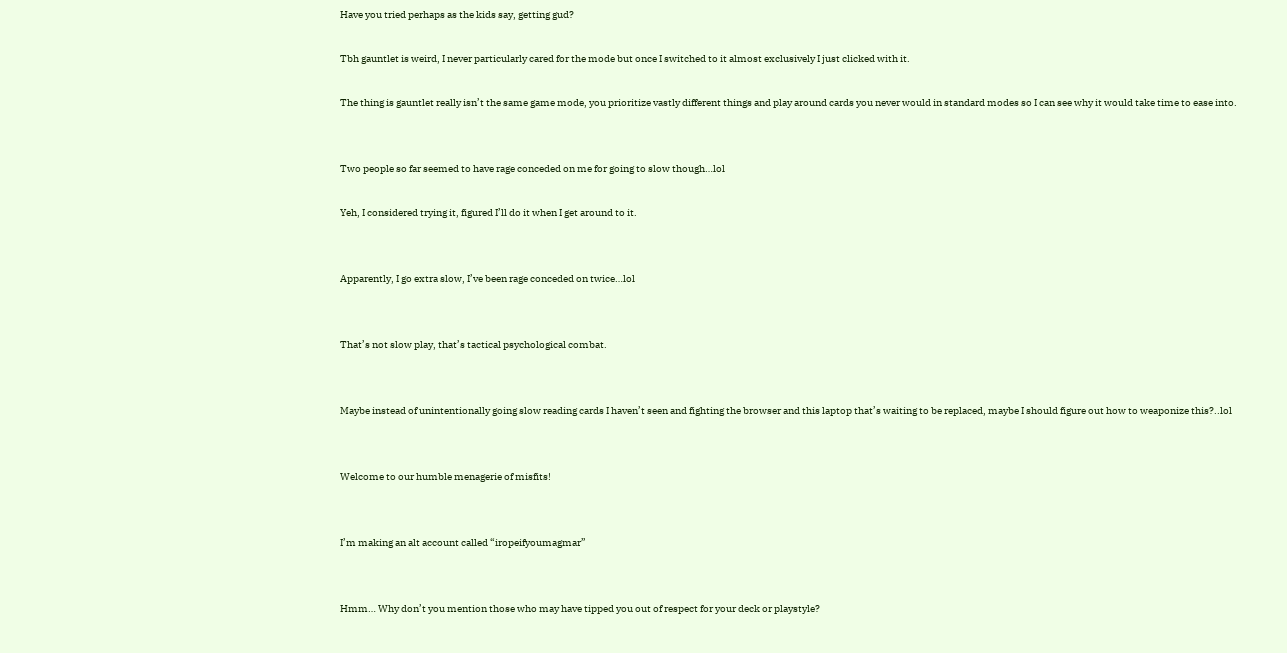Have you tried perhaps as the kids say, getting gud?

Tbh gauntlet is weird, I never particularly cared for the mode but once I switched to it almost exclusively I just clicked with it.

The thing is gauntlet really isn’t the same game mode, you prioritize vastly different things and play around cards you never would in standard modes so I can see why it would take time to ease into.


Two people so far seemed to have rage conceded on me for going to slow though…lol

Yeh, I considered trying it, figured I’ll do it when I get around to it.


Apparently, I go extra slow, I’ve been rage conceded on twice…lol


That’s not slow play, that’s tactical psychological combat.


Maybe instead of unintentionally going slow reading cards I haven’t seen and fighting the browser and this laptop that’s waiting to be replaced, maybe I should figure out how to weaponize this?..lol


Welcome to our humble menagerie of misfits!


I’m making an alt account called “iropeifyoumagmar”


Hmm… Why don’t you mention those who may have tipped you out of respect for your deck or playstyle?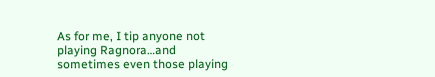As for me, I tip anyone not playing Ragnora…and sometimes even those playing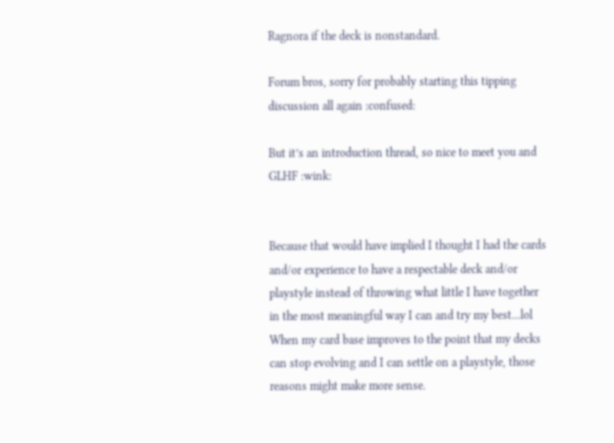Ragnora if the deck is nonstandard.

Forum bros, sorry for probably starting this tipping discussion all again :confused:

But it’s an introduction thread, so nice to meet you and GLHF :wink:


Because that would have implied I thought I had the cards and/or experience to have a respectable deck and/or playstyle instead of throwing what little I have together in the most meaningful way I can and try my best…lol When my card base improves to the point that my decks can stop evolving and I can settle on a playstyle, those reasons might make more sense.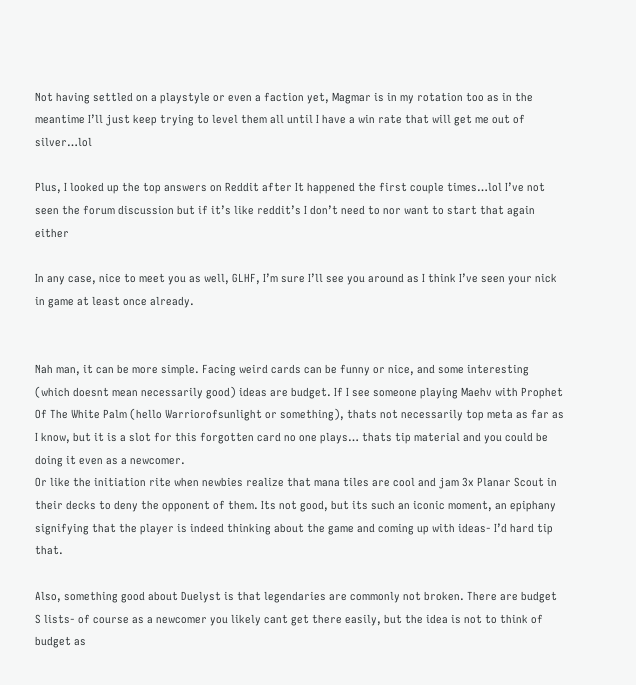Not having settled on a playstyle or even a faction yet, Magmar is in my rotation too as in the meantime I’ll just keep trying to level them all until I have a win rate that will get me out of silver…lol

Plus, I looked up the top answers on Reddit after It happened the first couple times…lol I’ve not seen the forum discussion but if it’s like reddit’s I don’t need to nor want to start that again either

In any case, nice to meet you as well, GLHF, I’m sure I’ll see you around as I think I’ve seen your nick in game at least once already.


Nah man, it can be more simple. Facing weird cards can be funny or nice, and some interesting (which doesnt mean necessarily good) ideas are budget. If I see someone playing Maehv with Prophet Of The White Palm (hello Warriorofsunlight or something), thats not necessarily top meta as far as I know, but it is a slot for this forgotten card no one plays… thats tip material and you could be doing it even as a newcomer.
Or like the initiation rite when newbies realize that mana tiles are cool and jam 3x Planar Scout in their decks to deny the opponent of them. Its not good, but its such an iconic moment, an epiphany signifying that the player is indeed thinking about the game and coming up with ideas- I’d hard tip that.

Also, something good about Duelyst is that legendaries are commonly not broken. There are budget S lists- of course as a newcomer you likely cant get there easily, but the idea is not to think of budget as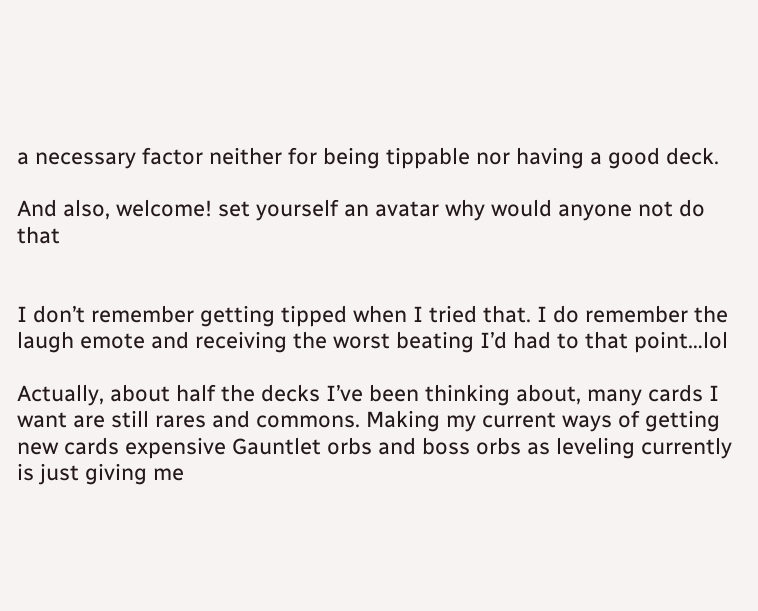a necessary factor neither for being tippable nor having a good deck.

And also, welcome! set yourself an avatar why would anyone not do that


I don’t remember getting tipped when I tried that. I do remember the laugh emote and receiving the worst beating I’d had to that point…lol

Actually, about half the decks I’ve been thinking about, many cards I want are still rares and commons. Making my current ways of getting new cards expensive Gauntlet orbs and boss orbs as leveling currently is just giving me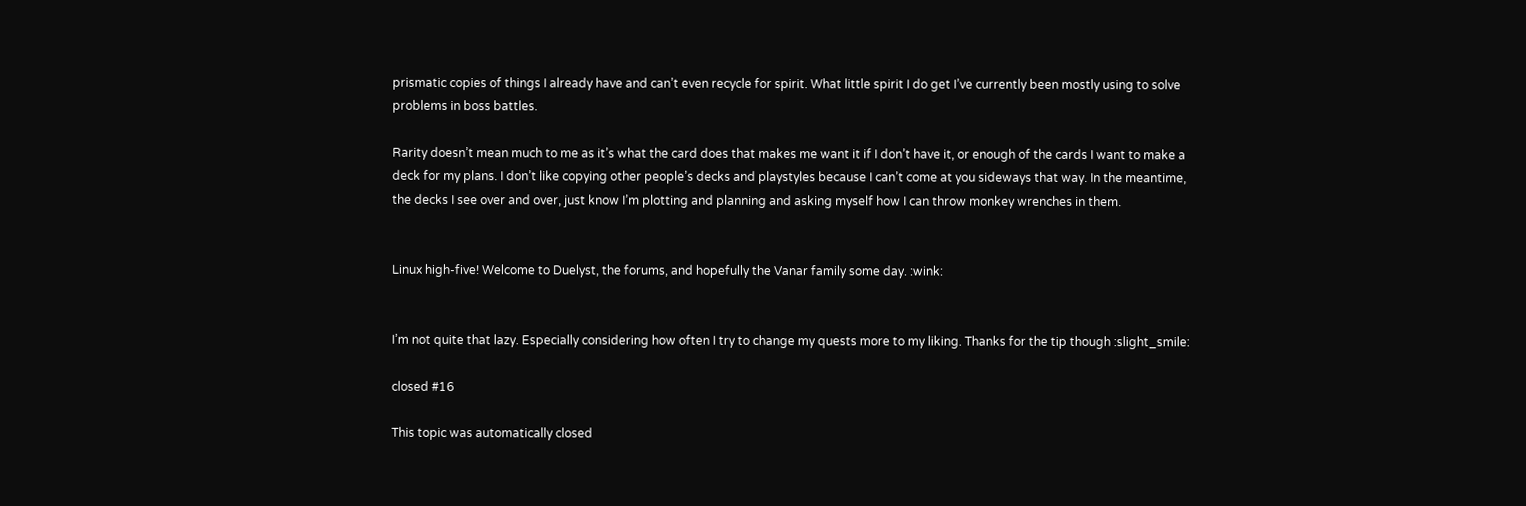prismatic copies of things I already have and can’t even recycle for spirit. What little spirit I do get I’ve currently been mostly using to solve problems in boss battles.

Rarity doesn’t mean much to me as it’s what the card does that makes me want it if I don’t have it, or enough of the cards I want to make a deck for my plans. I don’t like copying other people’s decks and playstyles because I can’t come at you sideways that way. In the meantime, the decks I see over and over, just know I’m plotting and planning and asking myself how I can throw monkey wrenches in them.


Linux high-five! Welcome to Duelyst, the forums, and hopefully the Vanar family some day. :wink:


I’m not quite that lazy. Especially considering how often I try to change my quests more to my liking. Thanks for the tip though :slight_smile:

closed #16

This topic was automatically closed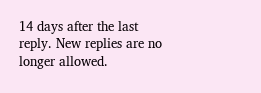14 days after the last reply. New replies are no longer allowed.